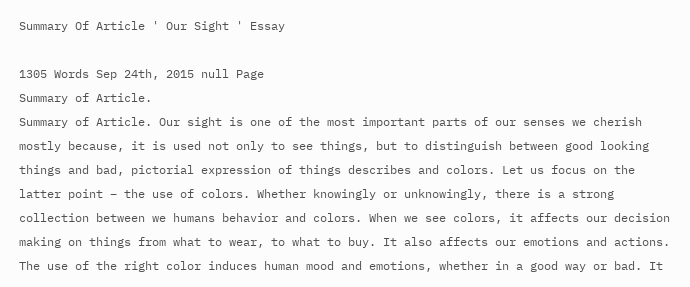Summary Of Article ' Our Sight ' Essay

1305 Words Sep 24th, 2015 null Page
Summary of Article.
Summary of Article. Our sight is one of the most important parts of our senses we cherish mostly because, it is used not only to see things, but to distinguish between good looking things and bad, pictorial expression of things describes and colors. Let us focus on the latter point – the use of colors. Whether knowingly or unknowingly, there is a strong collection between we humans behavior and colors. When we see colors, it affects our decision making on things from what to wear, to what to buy. It also affects our emotions and actions. The use of the right color induces human mood and emotions, whether in a good way or bad. It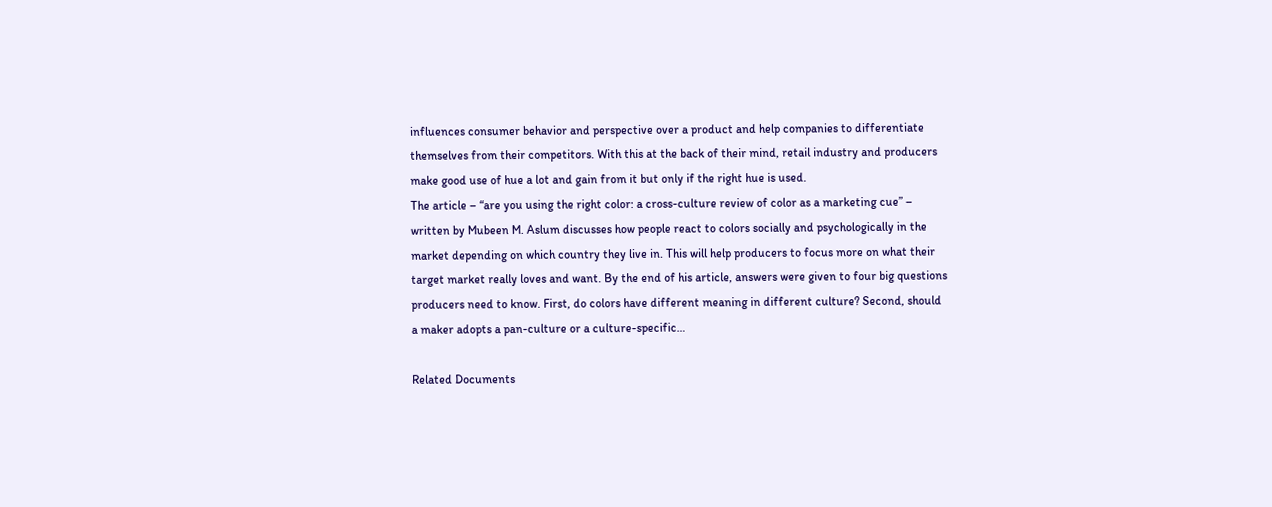influences consumer behavior and perspective over a product and help companies to differentiate themselves from their competitors. With this at the back of their mind, retail industry and producers make good use of hue a lot and gain from it but only if the right hue is used.
The article – “are you using the right color: a cross-culture review of color as a marketing cue” – written by Mubeen M. Aslum discusses how people react to colors socially and psychologically in the market depending on which country they live in. This will help producers to focus more on what their target market really loves and want. By the end of his article, answers were given to four big questions producers need to know. First, do colors have different meaning in different culture? Second, should a maker adopts a pan-culture or a culture-specific…

Related Documents